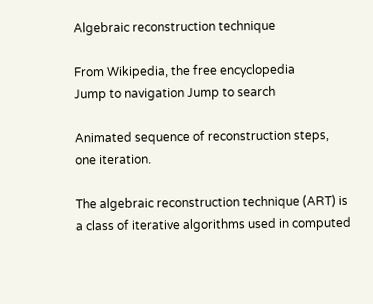Algebraic reconstruction technique

From Wikipedia, the free encyclopedia
Jump to navigation Jump to search

Animated sequence of reconstruction steps, one iteration.

The algebraic reconstruction technique (ART) is a class of iterative algorithms used in computed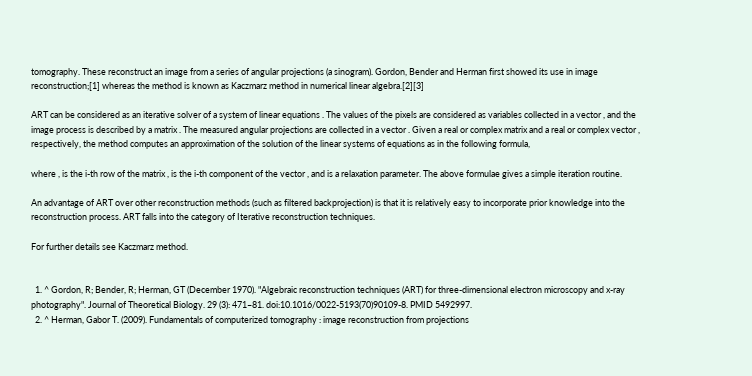tomography. These reconstruct an image from a series of angular projections (a sinogram). Gordon, Bender and Herman first showed its use in image reconstruction;[1] whereas the method is known as Kaczmarz method in numerical linear algebra.[2][3]

ART can be considered as an iterative solver of a system of linear equations . The values of the pixels are considered as variables collected in a vector , and the image process is described by a matrix . The measured angular projections are collected in a vector . Given a real or complex matrix and a real or complex vector , respectively, the method computes an approximation of the solution of the linear systems of equations as in the following formula,

where , is the i-th row of the matrix , is the i-th component of the vector , and is a relaxation parameter. The above formulae gives a simple iteration routine.

An advantage of ART over other reconstruction methods (such as filtered backprojection) is that it is relatively easy to incorporate prior knowledge into the reconstruction process. ART falls into the category of Iterative reconstruction techniques.

For further details see Kaczmarz method.


  1. ^ Gordon, R; Bender, R; Herman, GT (December 1970). "Algebraic reconstruction techniques (ART) for three-dimensional electron microscopy and x-ray photography". Journal of Theoretical Biology. 29 (3): 471–81. doi:10.1016/0022-5193(70)90109-8. PMID 5492997.
  2. ^ Herman, Gabor T. (2009). Fundamentals of computerized tomography : image reconstruction from projections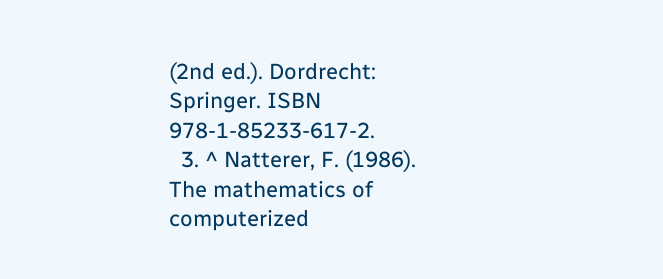(2nd ed.). Dordrecht: Springer. ISBN 978-1-85233-617-2.
  3. ^ Natterer, F. (1986). The mathematics of computerized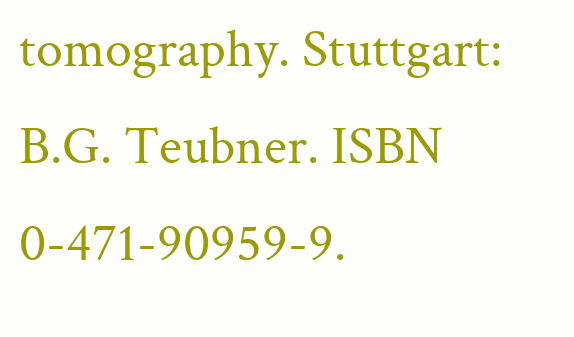tomography. Stuttgart: B.G. Teubner. ISBN 0-471-90959-9.